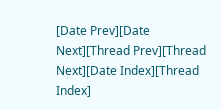[Date Prev][Date Next][Thread Prev][Thread Next][Date Index][Thread Index]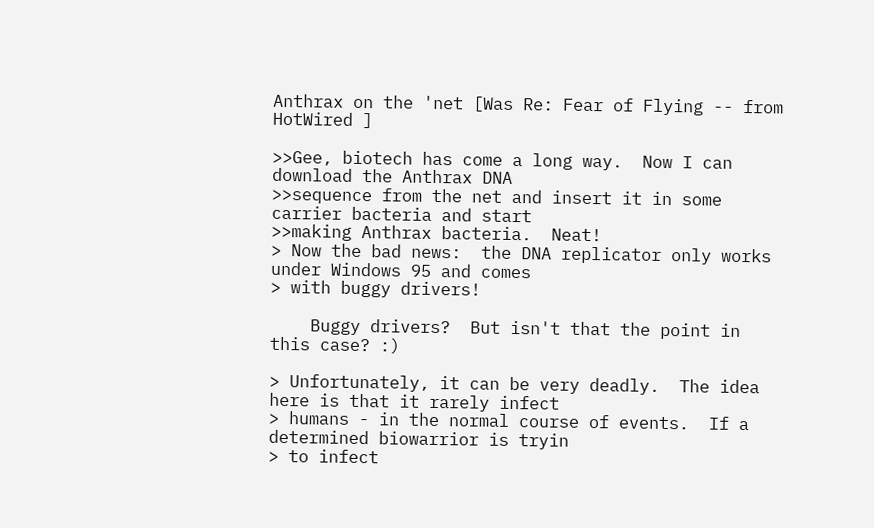Anthrax on the 'net [Was Re: Fear of Flying -- from HotWired ]

>>Gee, biotech has come a long way.  Now I can download the Anthrax DNA
>>sequence from the net and insert it in some carrier bacteria and start
>>making Anthrax bacteria.  Neat!
> Now the bad news:  the DNA replicator only works under Windows 95 and comes
> with buggy drivers!

    Buggy drivers?  But isn't that the point in this case? :)

> Unfortunately, it can be very deadly.  The idea here is that it rarely infect
> humans - in the normal course of events.  If a determined biowarrior is tryin
> to infect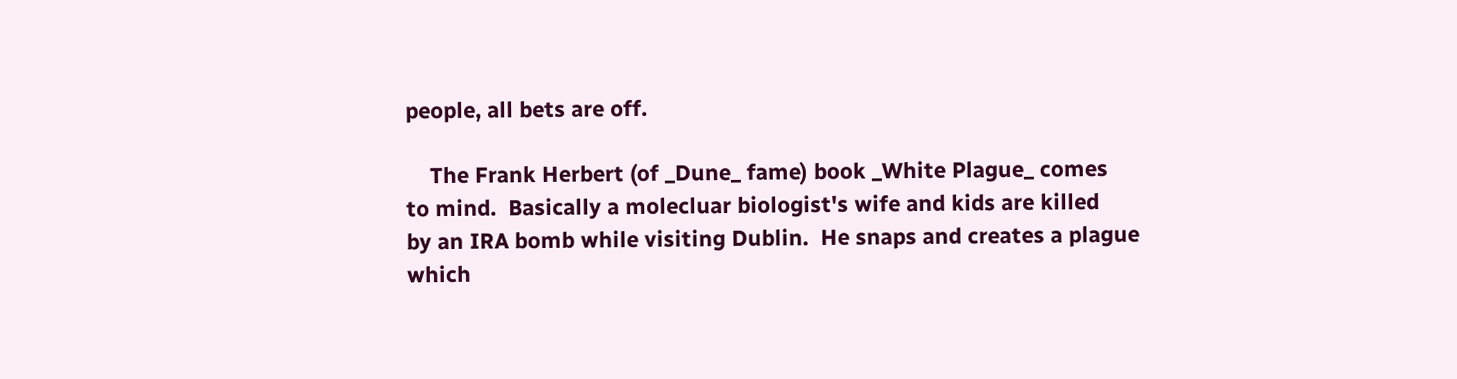people, all bets are off.

    The Frank Herbert (of _Dune_ fame) book _White Plague_ comes
to mind.  Basically a molecluar biologist's wife and kids are killed
by an IRA bomb while visiting Dublin.  He snaps and creates a plague
which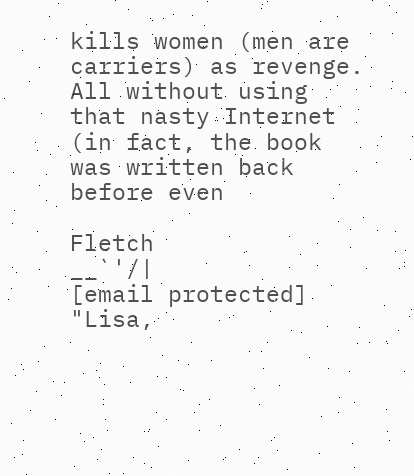kills women (men are carriers) as revenge.  All without using
that nasty Internet (in fact, the book was written back before even

Fletch                                                     __`'/|
[email protected]  "Lisa,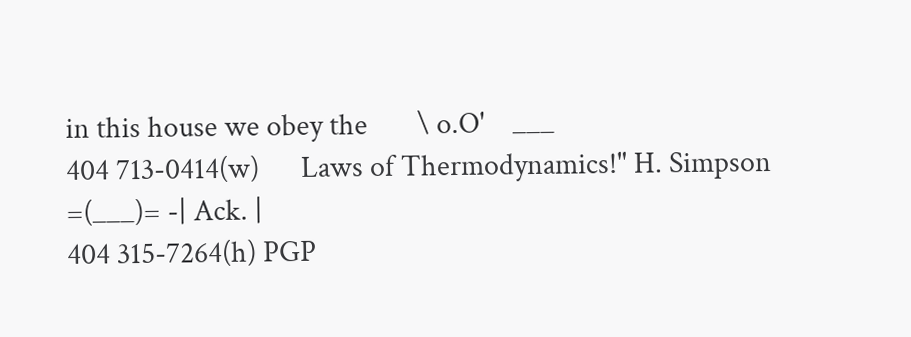in this house we obey the       \ o.O'    ___
404 713-0414(w)      Laws of Thermodynamics!" H. Simpson   =(___)= -| Ack. |
404 315-7264(h) PGP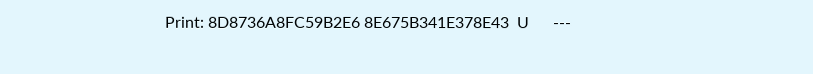Print: 8D8736A8FC59B2E6 8E675B341E378E43  U      ---